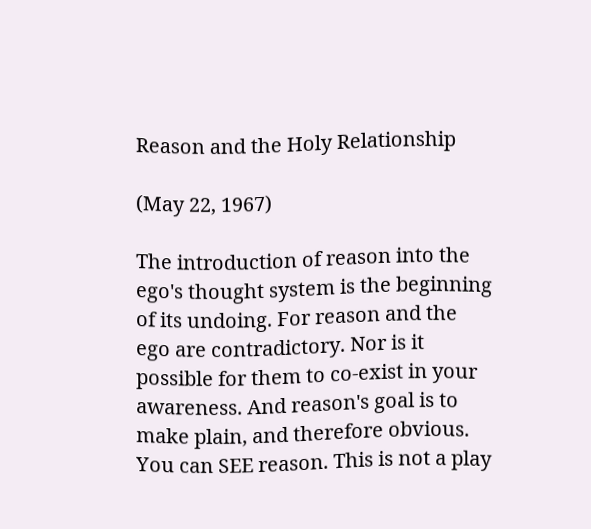Reason and the Holy Relationship

(May 22, 1967)

The introduction of reason into the ego's thought system is the beginning of its undoing. For reason and the ego are contradictory. Nor is it possible for them to co-exist in your awareness. And reason's goal is to make plain, and therefore obvious. You can SEE reason. This is not a play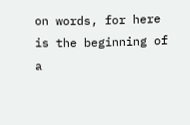on words, for here is the beginning of a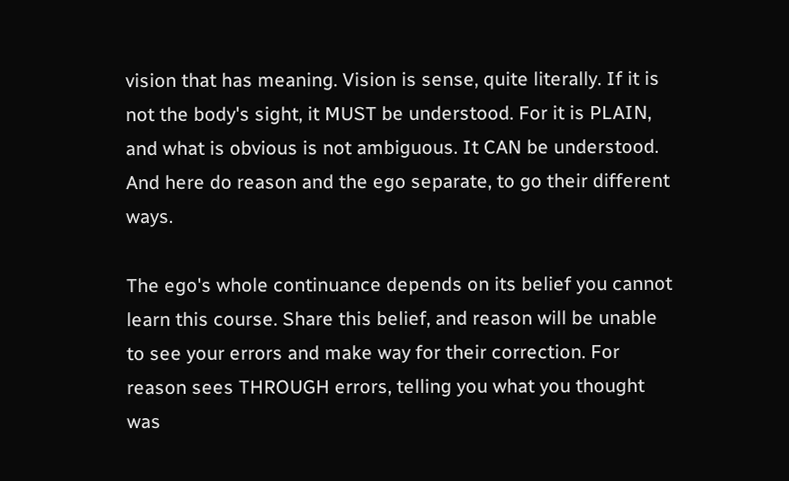vision that has meaning. Vision is sense, quite literally. If it is not the body's sight, it MUST be understood. For it is PLAIN, and what is obvious is not ambiguous. It CAN be understood. And here do reason and the ego separate, to go their different ways.

The ego's whole continuance depends on its belief you cannot learn this course. Share this belief, and reason will be unable to see your errors and make way for their correction. For reason sees THROUGH errors, telling you what you thought was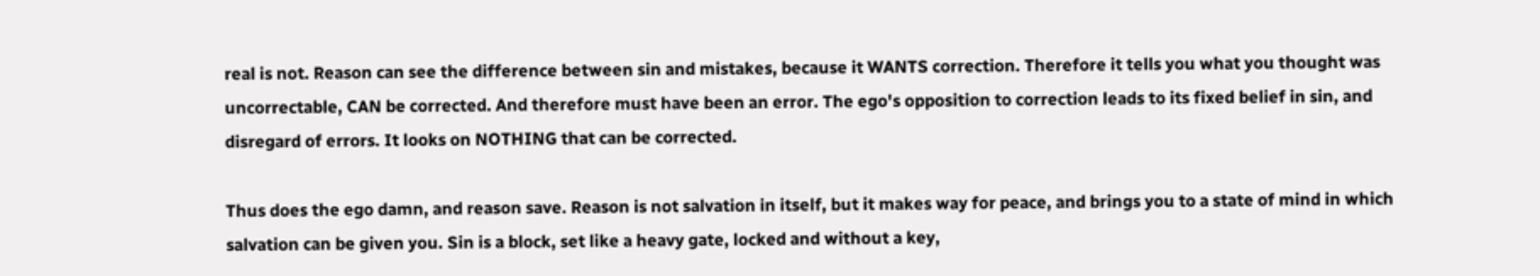real is not. Reason can see the difference between sin and mistakes, because it WANTS correction. Therefore it tells you what you thought was uncorrectable, CAN be corrected. And therefore must have been an error. The ego's opposition to correction leads to its fixed belief in sin, and disregard of errors. It looks on NOTHING that can be corrected.

Thus does the ego damn, and reason save. Reason is not salvation in itself, but it makes way for peace, and brings you to a state of mind in which salvation can be given you. Sin is a block, set like a heavy gate, locked and without a key,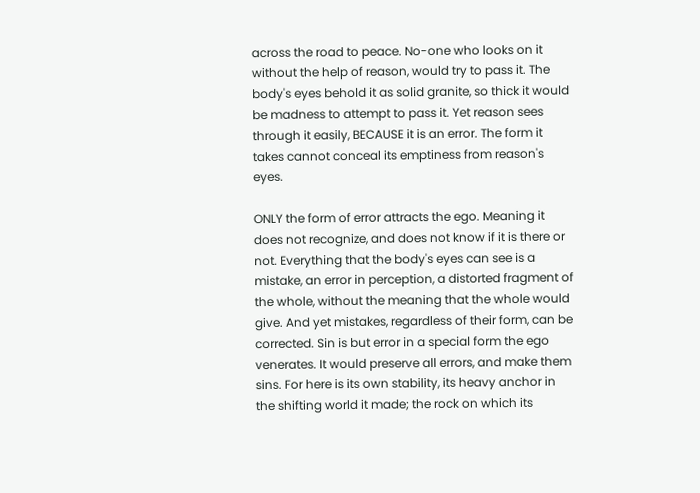across the road to peace. No-one who looks on it without the help of reason, would try to pass it. The body's eyes behold it as solid granite, so thick it would be madness to attempt to pass it. Yet reason sees through it easily, BECAUSE it is an error. The form it takes cannot conceal its emptiness from reason's eyes.

ONLY the form of error attracts the ego. Meaning it does not recognize, and does not know if it is there or not. Everything that the body's eyes can see is a mistake, an error in perception, a distorted fragment of the whole, without the meaning that the whole would give. And yet mistakes, regardless of their form, can be corrected. Sin is but error in a special form the ego venerates. It would preserve all errors, and make them sins. For here is its own stability, its heavy anchor in the shifting world it made; the rock on which its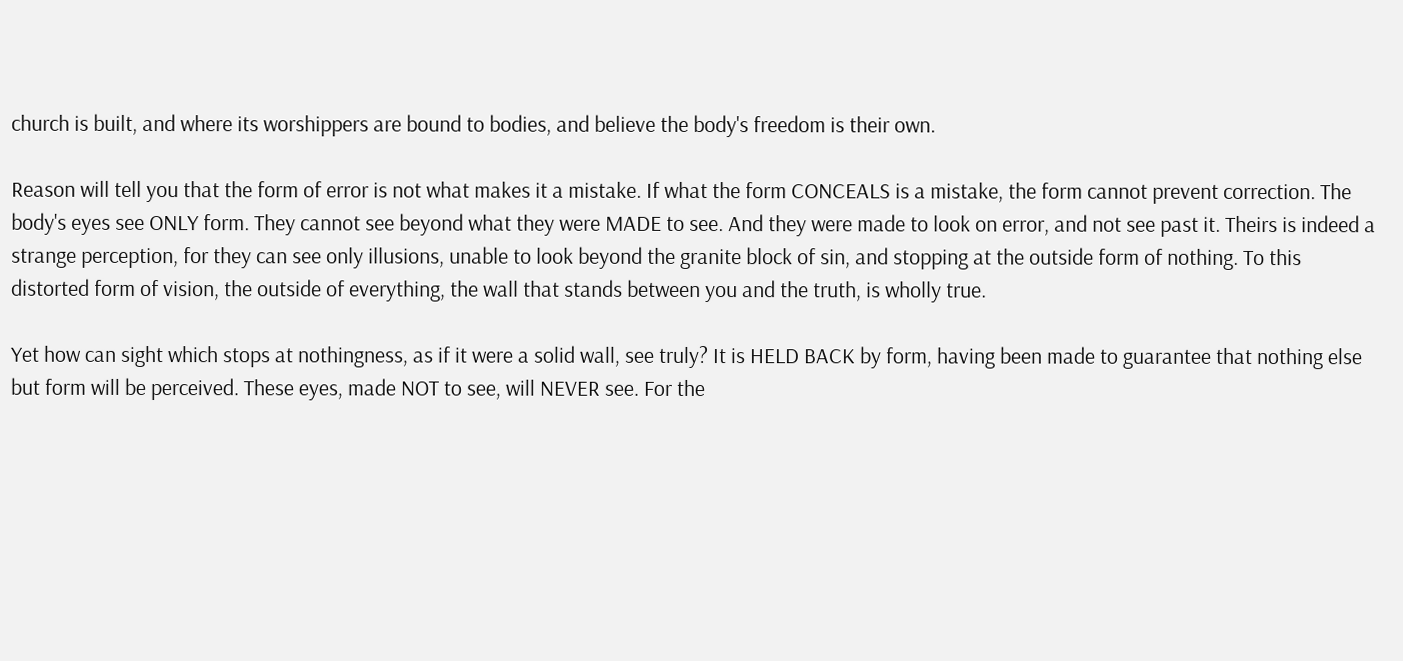church is built, and where its worshippers are bound to bodies, and believe the body's freedom is their own.

Reason will tell you that the form of error is not what makes it a mistake. If what the form CONCEALS is a mistake, the form cannot prevent correction. The body's eyes see ONLY form. They cannot see beyond what they were MADE to see. And they were made to look on error, and not see past it. Theirs is indeed a strange perception, for they can see only illusions, unable to look beyond the granite block of sin, and stopping at the outside form of nothing. To this distorted form of vision, the outside of everything, the wall that stands between you and the truth, is wholly true.

Yet how can sight which stops at nothingness, as if it were a solid wall, see truly? It is HELD BACK by form, having been made to guarantee that nothing else but form will be perceived. These eyes, made NOT to see, will NEVER see. For the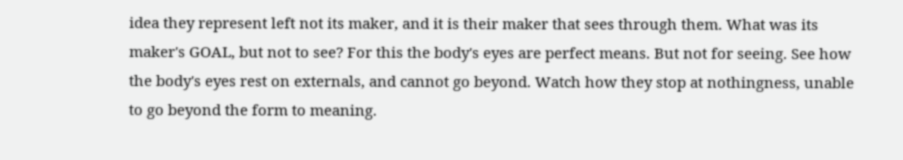idea they represent left not its maker, and it is their maker that sees through them. What was its maker's GOAL, but not to see? For this the body's eyes are perfect means. But not for seeing. See how the body's eyes rest on externals, and cannot go beyond. Watch how they stop at nothingness, unable to go beyond the form to meaning.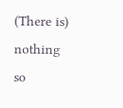(There is) nothing so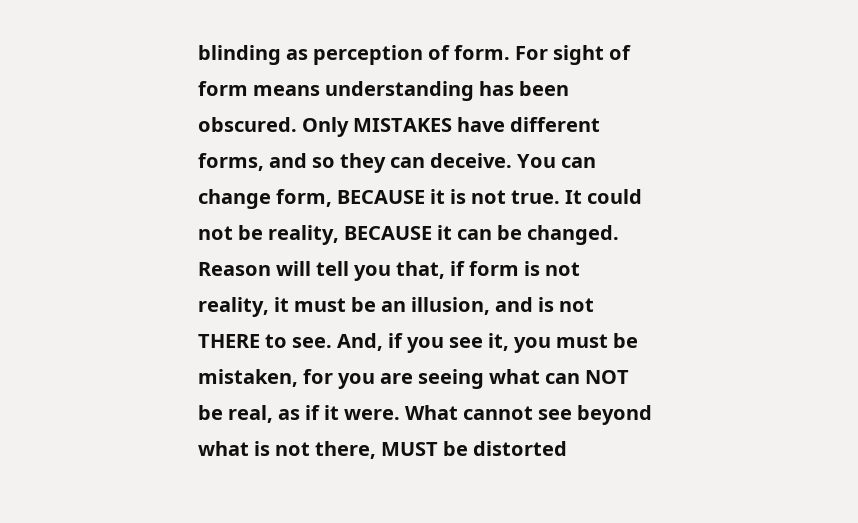blinding as perception of form. For sight of form means understanding has been obscured. Only MISTAKES have different forms, and so they can deceive. You can change form, BECAUSE it is not true. It could not be reality, BECAUSE it can be changed. Reason will tell you that, if form is not reality, it must be an illusion, and is not THERE to see. And, if you see it, you must be mistaken, for you are seeing what can NOT be real, as if it were. What cannot see beyond what is not there, MUST be distorted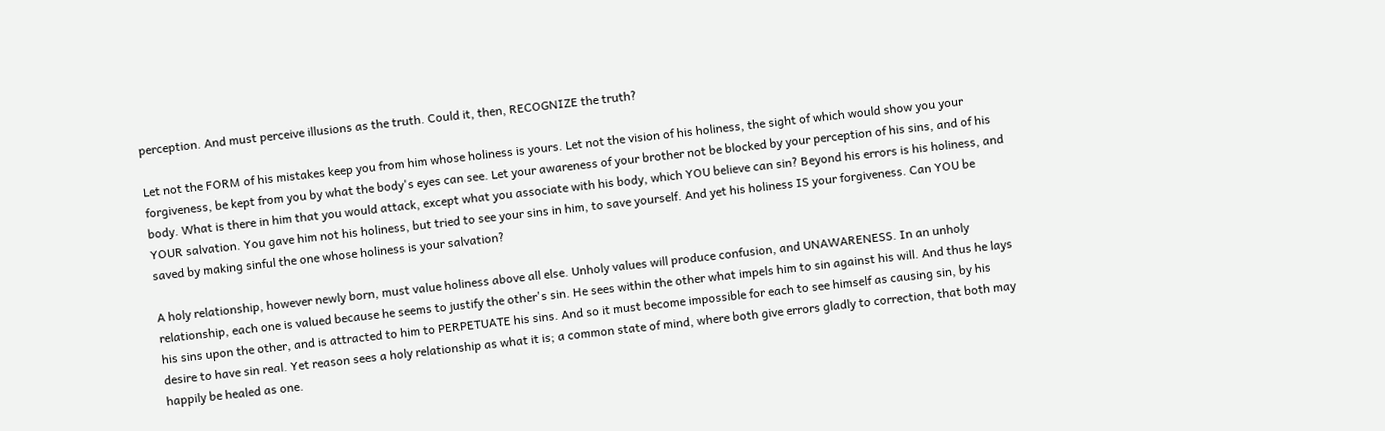perception. And must perceive illusions as the truth. Could it, then, RECOGNIZE the truth?

Let not the FORM of his mistakes keep you from him whose holiness is yours. Let not the vision of his holiness, the sight of which would show you your forgiveness, be kept from you by what the body's eyes can see. Let your awareness of your brother not be blocked by your perception of his sins, and of his body. What is there in him that you would attack, except what you associate with his body, which YOU believe can sin? Beyond his errors is his holiness, and YOUR salvation. You gave him not his holiness, but tried to see your sins in him, to save yourself. And yet his holiness IS your forgiveness. Can YOU be saved by making sinful the one whose holiness is your salvation?

A holy relationship, however newly born, must value holiness above all else. Unholy values will produce confusion, and UNAWARENESS. In an unholy relationship, each one is valued because he seems to justify the other's sin. He sees within the other what impels him to sin against his will. And thus he lays his sins upon the other, and is attracted to him to PERPETUATE his sins. And so it must become impossible for each to see himself as causing sin, by his desire to have sin real. Yet reason sees a holy relationship as what it is; a common state of mind, where both give errors gladly to correction, that both may happily be healed as one.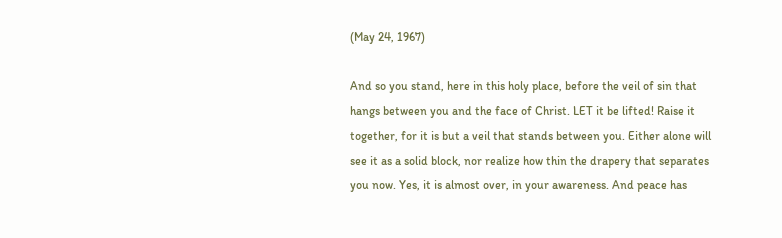(May 24, 1967)

And so you stand, here in this holy place, before the veil of sin that hangs between you and the face of Christ. LET it be lifted! Raise it together, for it is but a veil that stands between you. Either alone will see it as a solid block, nor realize how thin the drapery that separates you now. Yes, it is almost over, in your awareness. And peace has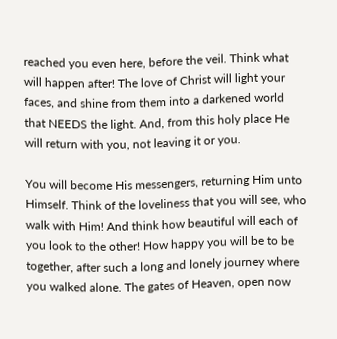reached you even here, before the veil. Think what will happen after! The love of Christ will light your faces, and shine from them into a darkened world that NEEDS the light. And, from this holy place He will return with you, not leaving it or you.

You will become His messengers, returning Him unto Himself. Think of the loveliness that you will see, who walk with Him! And think how beautiful will each of you look to the other! How happy you will be to be together, after such a long and lonely journey where you walked alone. The gates of Heaven, open now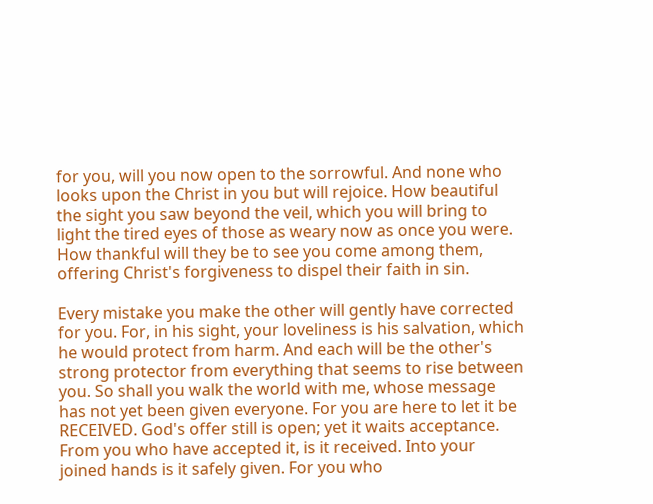for you, will you now open to the sorrowful. And none who looks upon the Christ in you but will rejoice. How beautiful the sight you saw beyond the veil, which you will bring to light the tired eyes of those as weary now as once you were. How thankful will they be to see you come among them, offering Christ's forgiveness to dispel their faith in sin.

Every mistake you make the other will gently have corrected for you. For, in his sight, your loveliness is his salvation, which he would protect from harm. And each will be the other's strong protector from everything that seems to rise between you. So shall you walk the world with me, whose message has not yet been given everyone. For you are here to let it be RECEIVED. God's offer still is open; yet it waits acceptance. From you who have accepted it, is it received. Into your joined hands is it safely given. For you who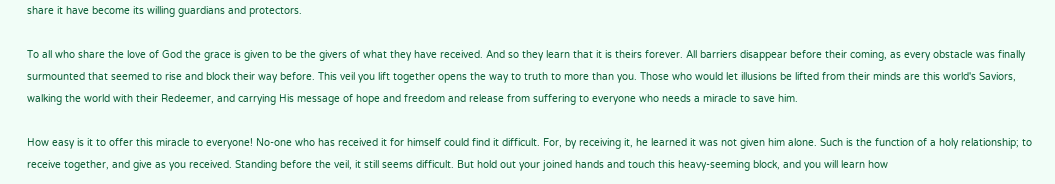share it have become its willing guardians and protectors.

To all who share the love of God the grace is given to be the givers of what they have received. And so they learn that it is theirs forever. All barriers disappear before their coming, as every obstacle was finally surmounted that seemed to rise and block their way before. This veil you lift together opens the way to truth to more than you. Those who would let illusions be lifted from their minds are this world's Saviors, walking the world with their Redeemer, and carrying His message of hope and freedom and release from suffering to everyone who needs a miracle to save him.

How easy is it to offer this miracle to everyone! No-one who has received it for himself could find it difficult. For, by receiving it, he learned it was not given him alone. Such is the function of a holy relationship; to receive together, and give as you received. Standing before the veil, it still seems difficult. But hold out your joined hands and touch this heavy-seeming block, and you will learn how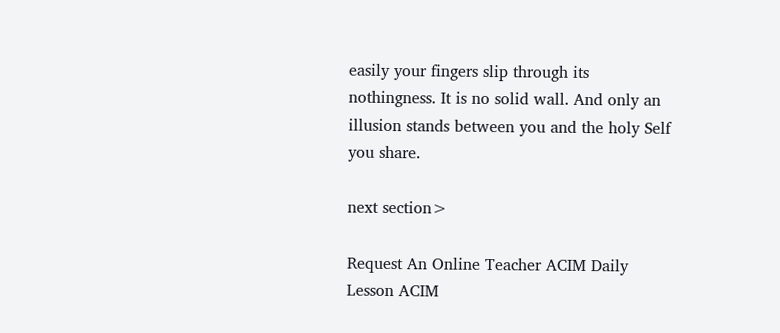easily your fingers slip through its nothingness. It is no solid wall. And only an illusion stands between you and the holy Self you share.

next section>

Request An Online Teacher ACIM Daily Lesson ACIM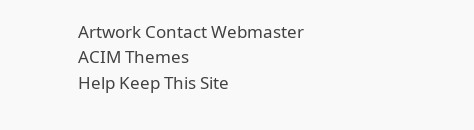Artwork Contact Webmaster
ACIM Themes
Help Keep This Site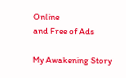Online
and Free of Ads

My Awakening Story